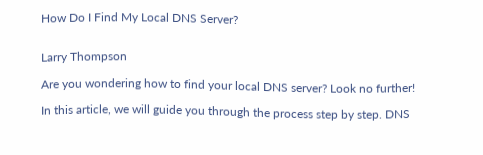How Do I Find My Local DNS Server?


Larry Thompson

Are you wondering how to find your local DNS server? Look no further!

In this article, we will guide you through the process step by step. DNS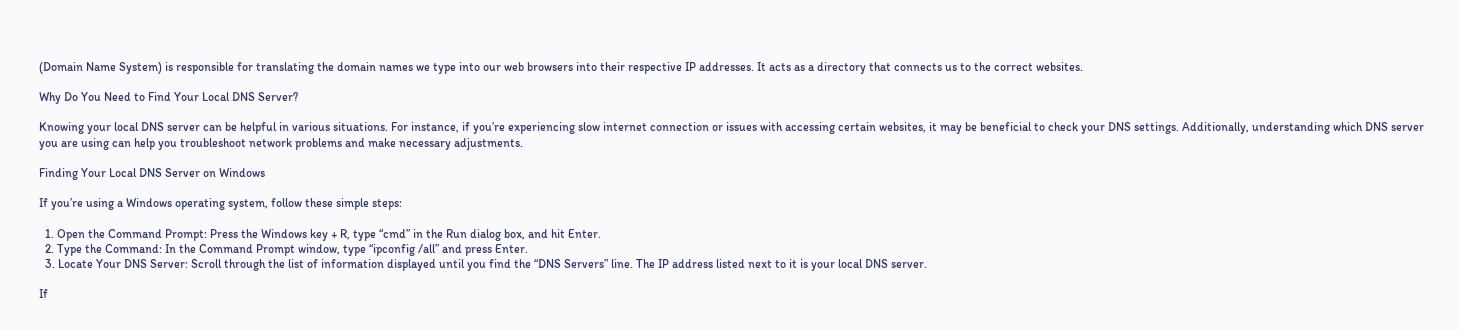(Domain Name System) is responsible for translating the domain names we type into our web browsers into their respective IP addresses. It acts as a directory that connects us to the correct websites.

Why Do You Need to Find Your Local DNS Server?

Knowing your local DNS server can be helpful in various situations. For instance, if you’re experiencing slow internet connection or issues with accessing certain websites, it may be beneficial to check your DNS settings. Additionally, understanding which DNS server you are using can help you troubleshoot network problems and make necessary adjustments.

Finding Your Local DNS Server on Windows

If you’re using a Windows operating system, follow these simple steps:

  1. Open the Command Prompt: Press the Windows key + R, type “cmd” in the Run dialog box, and hit Enter.
  2. Type the Command: In the Command Prompt window, type “ipconfig /all” and press Enter.
  3. Locate Your DNS Server: Scroll through the list of information displayed until you find the “DNS Servers” line. The IP address listed next to it is your local DNS server.

If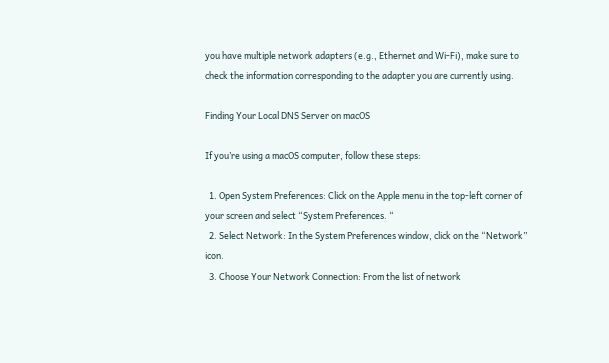you have multiple network adapters (e.g., Ethernet and Wi-Fi), make sure to check the information corresponding to the adapter you are currently using.

Finding Your Local DNS Server on macOS

If you’re using a macOS computer, follow these steps:

  1. Open System Preferences: Click on the Apple menu in the top-left corner of your screen and select “System Preferences. “
  2. Select Network: In the System Preferences window, click on the “Network” icon.
  3. Choose Your Network Connection: From the list of network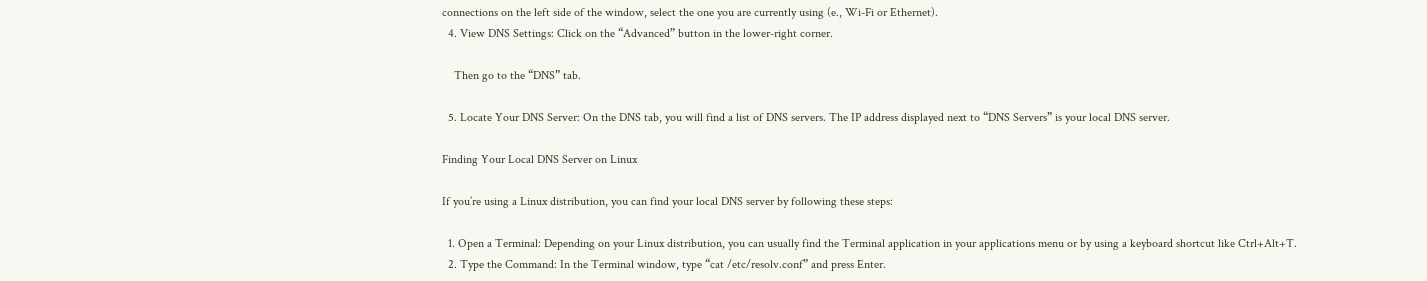connections on the left side of the window, select the one you are currently using (e., Wi-Fi or Ethernet).
  4. View DNS Settings: Click on the “Advanced” button in the lower-right corner.

    Then go to the “DNS” tab.

  5. Locate Your DNS Server: On the DNS tab, you will find a list of DNS servers. The IP address displayed next to “DNS Servers” is your local DNS server.

Finding Your Local DNS Server on Linux

If you’re using a Linux distribution, you can find your local DNS server by following these steps:

  1. Open a Terminal: Depending on your Linux distribution, you can usually find the Terminal application in your applications menu or by using a keyboard shortcut like Ctrl+Alt+T.
  2. Type the Command: In the Terminal window, type “cat /etc/resolv.conf” and press Enter.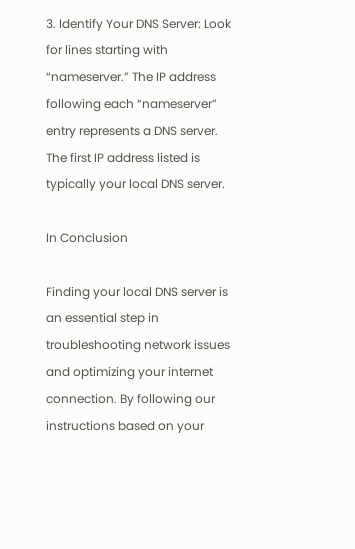3. Identify Your DNS Server: Look for lines starting with “nameserver.” The IP address following each “nameserver” entry represents a DNS server. The first IP address listed is typically your local DNS server.

In Conclusion

Finding your local DNS server is an essential step in troubleshooting network issues and optimizing your internet connection. By following our instructions based on your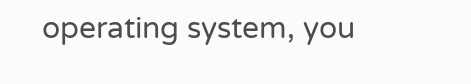operating system, you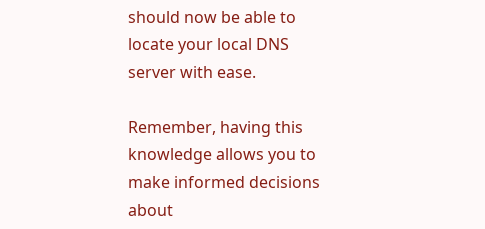should now be able to locate your local DNS server with ease.

Remember, having this knowledge allows you to make informed decisions about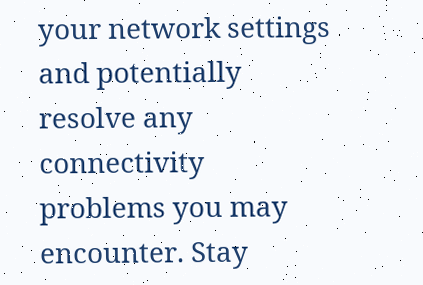your network settings and potentially resolve any connectivity problems you may encounter. Stay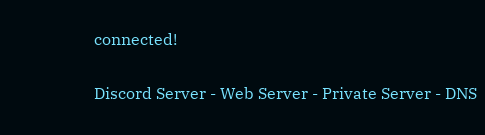connected!

Discord Server - Web Server - Private Server - DNS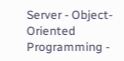Server - Object-Oriented Programming -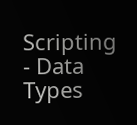Scripting - Data Types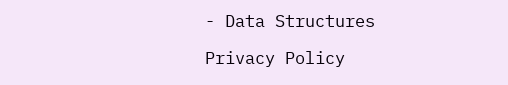- Data Structures

Privacy Policy